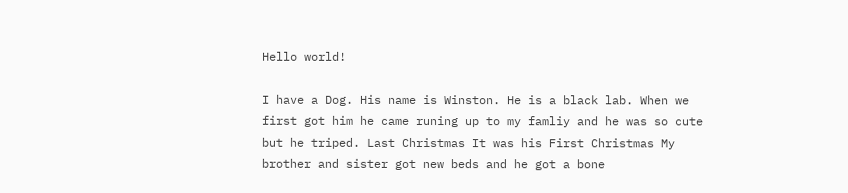Hello world!

I have a Dog. His name is Winston. He is a black lab. When we first got him he came runing up to my famliy and he was so cute but he triped. Last Christmas It was his First Christmas My brother and sister got new beds and he got a bone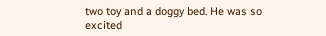two toy and a doggy bed. He was so excited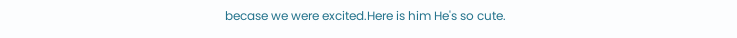becase we were excited.Here is him He's so cute.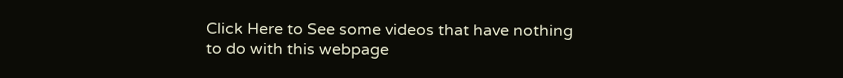Click Here to See some videos that have nothing to do with this webpage